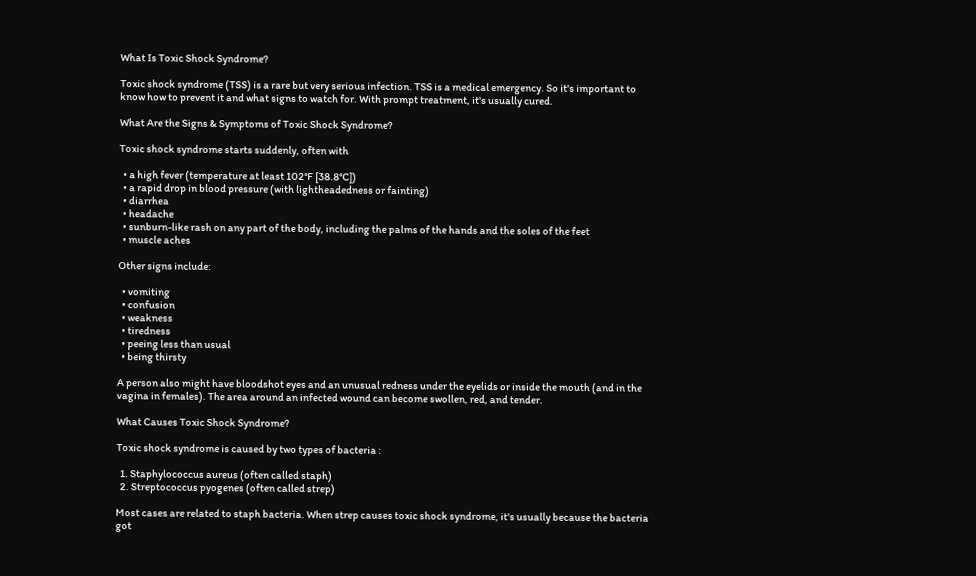What Is Toxic Shock Syndrome?

Toxic shock syndrome (TSS) is a rare but very serious infection. TSS is a medical emergency. So it's important to know how to prevent it and what signs to watch for. With prompt treatment, it's usually cured.

What Are the Signs & Symptoms of Toxic Shock Syndrome?

Toxic shock syndrome starts suddenly, often with

  • a high fever (temperature at least 102°F [38.8°C])
  • a rapid drop in blood pressure (with lightheadedness or fainting)
  • diarrhea
  • headache
  • sunburn-like rash on any part of the body, including the palms of the hands and the soles of the feet
  • muscle aches

Other signs include:

  • vomiting
  • confusion
  • weakness
  • tiredness
  • peeing less than usual
  • being thirsty

A person also might have bloodshot eyes and an unusual redness under the eyelids or inside the mouth (and in the vagina in females). The area around an infected wound can become swollen, red, and tender.

What Causes Toxic Shock Syndrome?

Toxic shock syndrome is caused by two types of bacteria :

  1. Staphylococcus aureus (often called staph)
  2. Streptococcus pyogenes (often called strep)

Most cases are related to staph bacteria. When strep causes toxic shock syndrome, it's usually because the bacteria got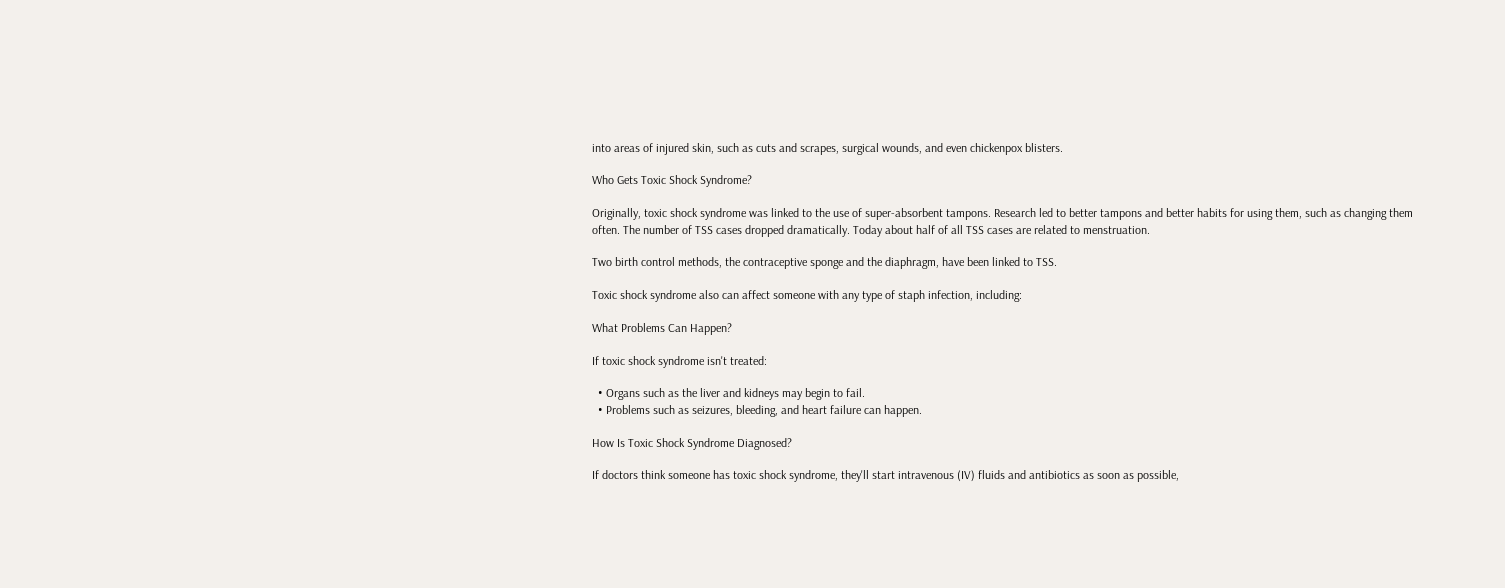into areas of injured skin, such as cuts and scrapes, surgical wounds, and even chickenpox blisters.

Who Gets Toxic Shock Syndrome?

Originally, toxic shock syndrome was linked to the use of super-absorbent tampons. Research led to better tampons and better habits for using them, such as changing them often. The number of TSS cases dropped dramatically. Today about half of all TSS cases are related to menstruation.

Two birth control methods, the contraceptive sponge and the diaphragm, have been linked to TSS.

Toxic shock syndrome also can affect someone with any type of staph infection, including:

What Problems Can Happen?

If toxic shock syndrome isn't treated:

  • Organs such as the liver and kidneys may begin to fail.
  • Problems such as seizures, bleeding, and heart failure can happen.

How Is Toxic Shock Syndrome Diagnosed?

If doctors think someone has toxic shock syndrome, they'll start intravenous (IV) fluids and antibiotics as soon as possible,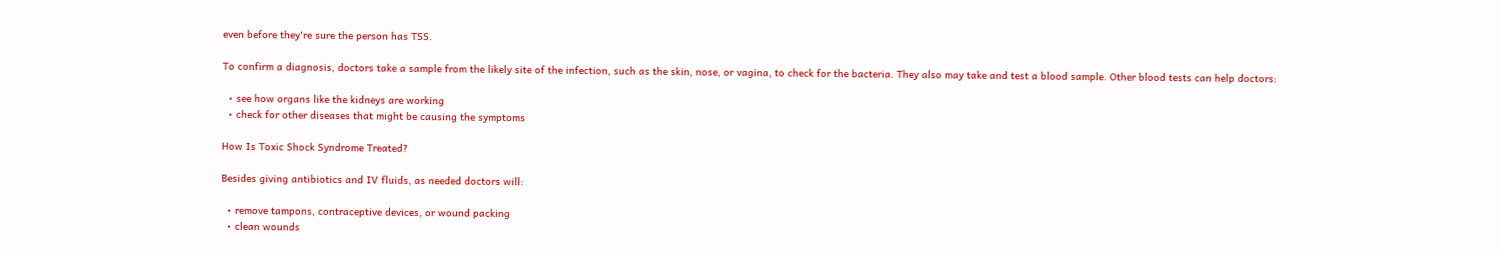even before they're sure the person has TSS.

To confirm a diagnosis, doctors take a sample from the likely site of the infection, such as the skin, nose, or vagina, to check for the bacteria. They also may take and test a blood sample. Other blood tests can help doctors:

  • see how organs like the kidneys are working
  • check for other diseases that might be causing the symptoms

How Is Toxic Shock Syndrome Treated?

Besides giving antibiotics and IV fluids, as needed doctors will:

  • remove tampons, contraceptive devices, or wound packing
  • clean wounds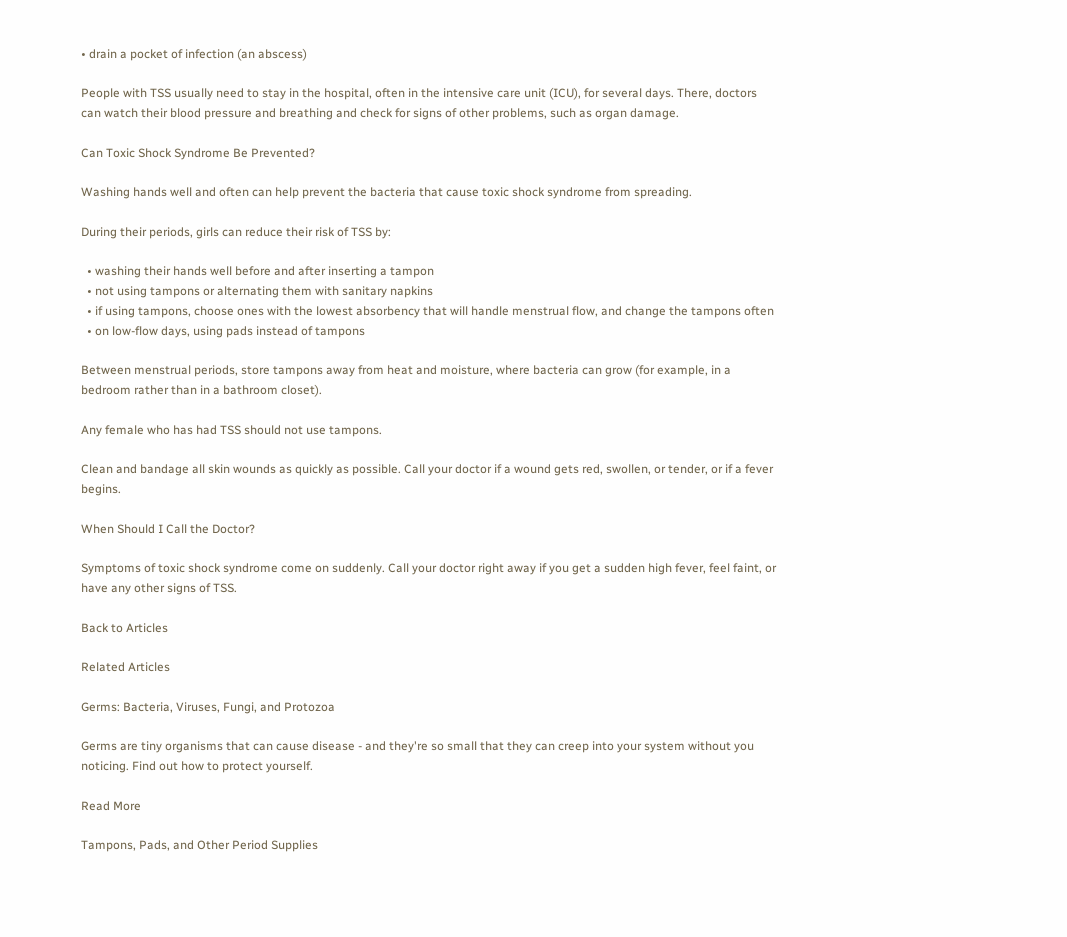• drain a pocket of infection (an abscess)

People with TSS usually need to stay in the hospital, often in the intensive care unit (ICU), for several days. There, doctors can watch their blood pressure and breathing and check for signs of other problems, such as organ damage.

Can Toxic Shock Syndrome Be Prevented?

Washing hands well and often can help prevent the bacteria that cause toxic shock syndrome from spreading.

During their periods, girls can reduce their risk of TSS by:

  • washing their hands well before and after inserting a tampon
  • not using tampons or alternating them with sanitary napkins
  • if using tampons, choose ones with the lowest absorbency that will handle menstrual flow, and change the tampons often
  • on low-flow days, using pads instead of tampons

Between menstrual periods, store tampons away from heat and moisture, where bacteria can grow (for example, in a bedroom rather than in a bathroom closet).

Any female who has had TSS should not use tampons.

Clean and bandage all skin wounds as quickly as possible. Call your doctor if a wound gets red, swollen, or tender, or if a fever begins.

When Should I Call the Doctor?

Symptoms of toxic shock syndrome come on suddenly. Call your doctor right away if you get a sudden high fever, feel faint, or have any other signs of TSS.

Back to Articles

Related Articles

Germs: Bacteria, Viruses, Fungi, and Protozoa

Germs are tiny organisms that can cause disease - and they're so small that they can creep into your system without you noticing. Find out how to protect yourself.

Read More

Tampons, Pads, and Other Period Supplies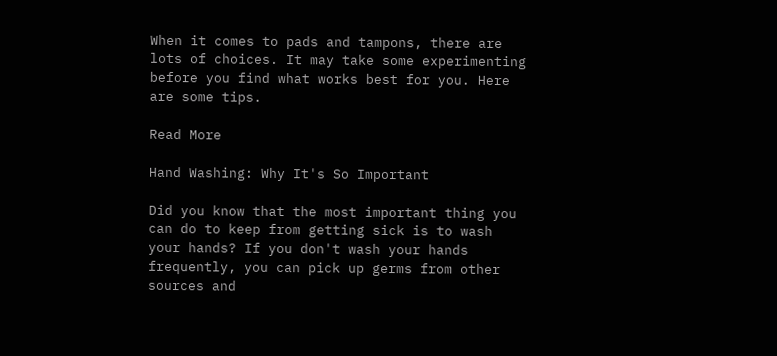When it comes to pads and tampons, there are lots of choices. It may take some experimenting before you find what works best for you. Here are some tips.

Read More

Hand Washing: Why It's So Important

Did you know that the most important thing you can do to keep from getting sick is to wash your hands? If you don't wash your hands frequently, you can pick up germs from other sources and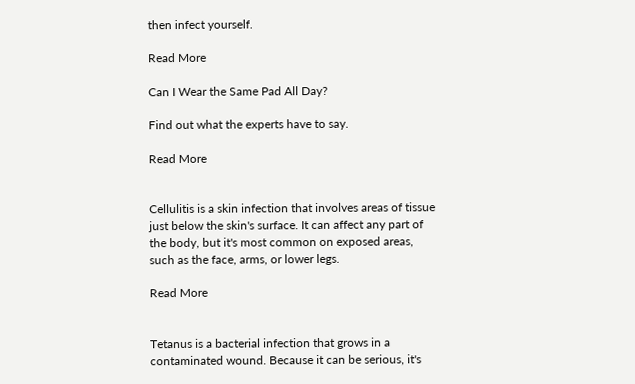then infect yourself.

Read More

Can I Wear the Same Pad All Day?

Find out what the experts have to say.

Read More


Cellulitis is a skin infection that involves areas of tissue just below the skin's surface. It can affect any part of the body, but it's most common on exposed areas, such as the face, arms, or lower legs.

Read More


Tetanus is a bacterial infection that grows in a contaminated wound. Because it can be serious, it's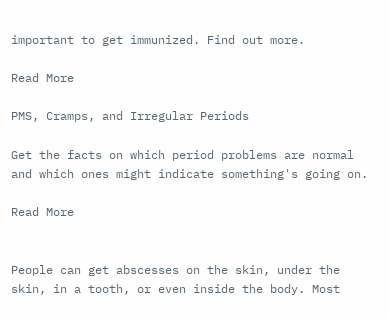important to get immunized. Find out more.

Read More

PMS, Cramps, and Irregular Periods

Get the facts on which period problems are normal and which ones might indicate something's going on.

Read More


People can get abscesses on the skin, under the skin, in a tooth, or even inside the body. Most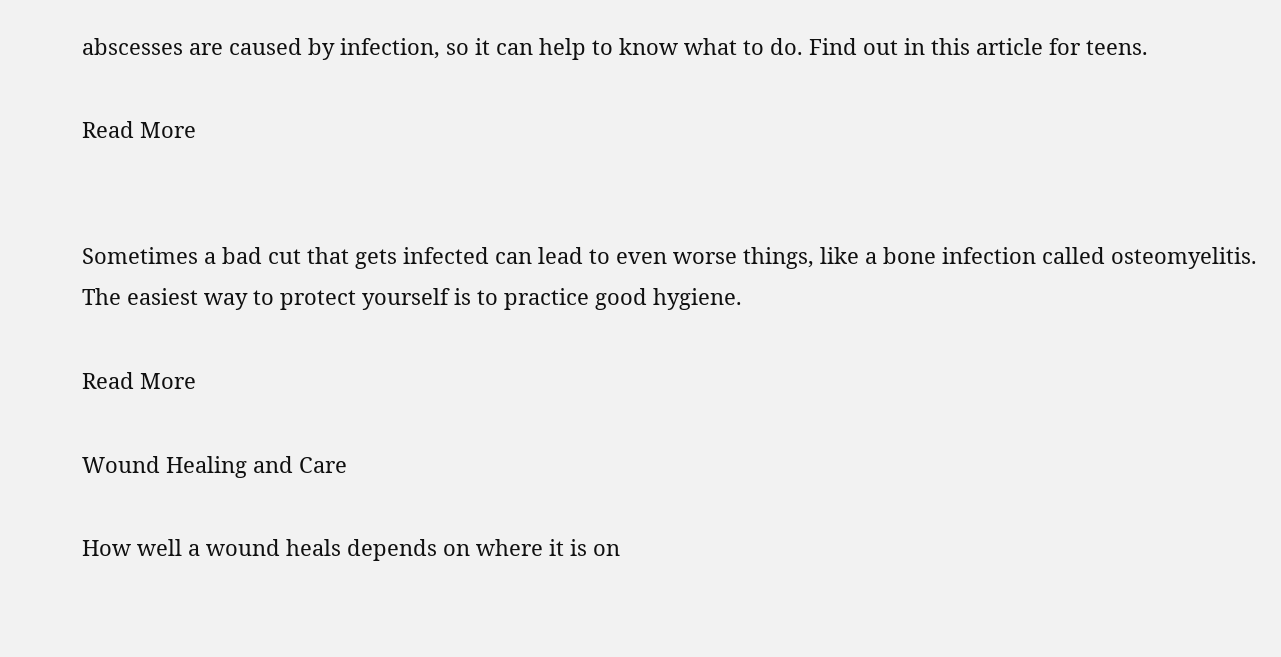abscesses are caused by infection, so it can help to know what to do. Find out in this article for teens.

Read More


Sometimes a bad cut that gets infected can lead to even worse things, like a bone infection called osteomyelitis. The easiest way to protect yourself is to practice good hygiene.

Read More

Wound Healing and Care

How well a wound heals depends on where it is on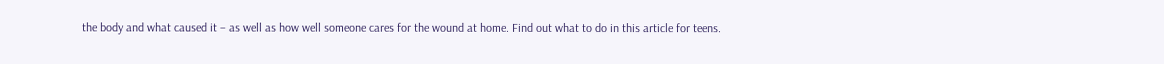the body and what caused it – as well as how well someone cares for the wound at home. Find out what to do in this article for teens.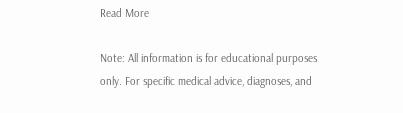Read More

Note: All information is for educational purposes only. For specific medical advice, diagnoses, and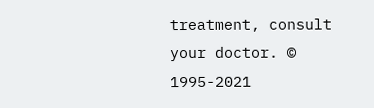treatment, consult your doctor. © 1995-2021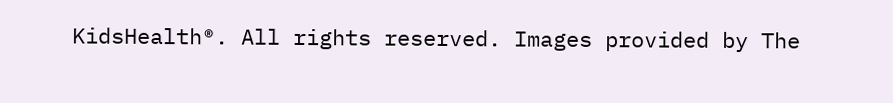KidsHealth®. All rights reserved. Images provided by The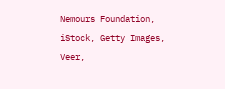Nemours Foundation, iStock, Getty Images, Veer,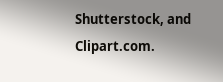Shutterstock, and Clipart.com.